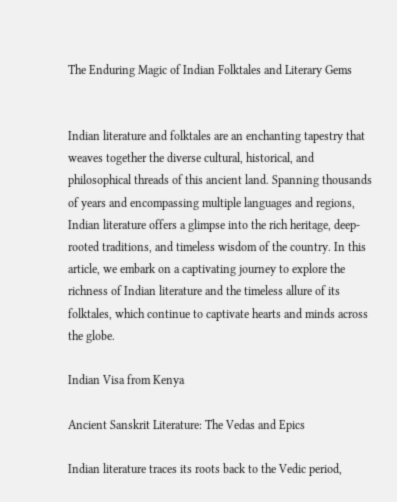The Enduring Magic of Indian Folktales and Literary Gems


Indian literature and folktales are an enchanting tapestry that weaves together the diverse cultural, historical, and philosophical threads of this ancient land. Spanning thousands of years and encompassing multiple languages and regions, Indian literature offers a glimpse into the rich heritage, deep-rooted traditions, and timeless wisdom of the country. In this article, we embark on a captivating journey to explore the richness of Indian literature and the timeless allure of its folktales, which continue to captivate hearts and minds across the globe.

Indian Visa from Kenya

Ancient Sanskrit Literature: The Vedas and Epics

Indian literature traces its roots back to the Vedic period,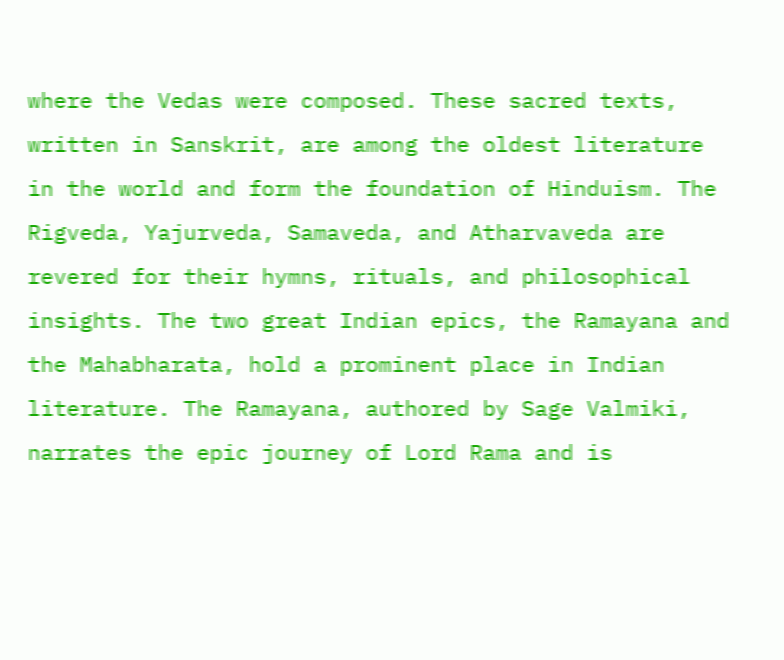where the Vedas were composed. These sacred texts, written in Sanskrit, are among the oldest literature in the world and form the foundation of Hinduism. The Rigveda, Yajurveda, Samaveda, and Atharvaveda are revered for their hymns, rituals, and philosophical insights. The two great Indian epics, the Ramayana and the Mahabharata, hold a prominent place in Indian literature. The Ramayana, authored by Sage Valmiki, narrates the epic journey of Lord Rama and is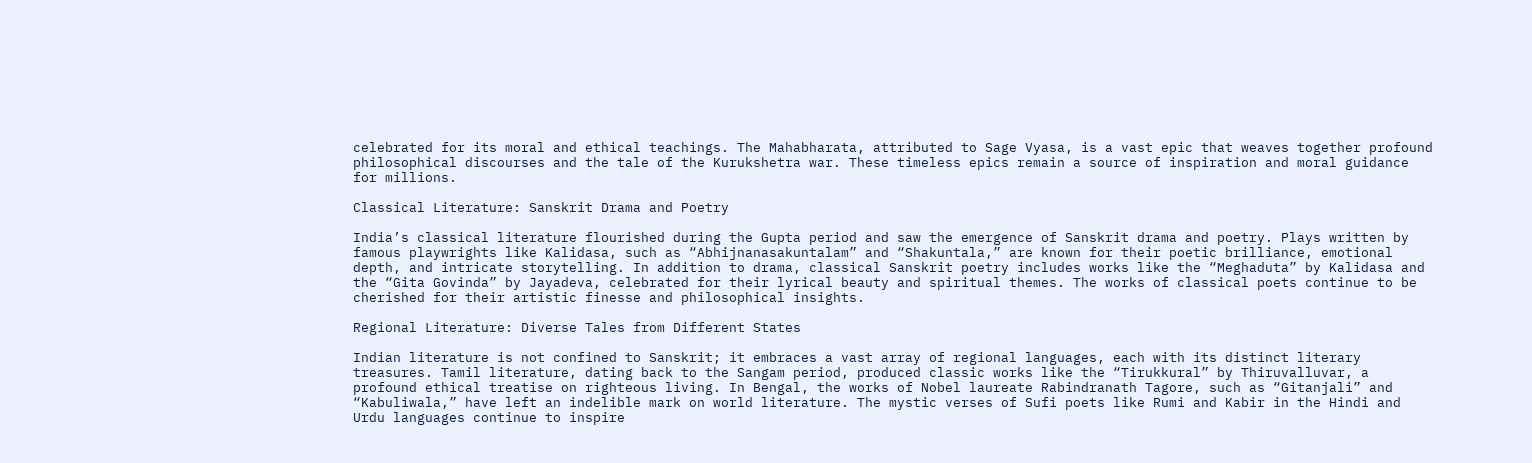celebrated for its moral and ethical teachings. The Mahabharata, attributed to Sage Vyasa, is a vast epic that weaves together profound philosophical discourses and the tale of the Kurukshetra war. These timeless epics remain a source of inspiration and moral guidance for millions.

Classical Literature: Sanskrit Drama and Poetry

India’s classical literature flourished during the Gupta period and saw the emergence of Sanskrit drama and poetry. Plays written by famous playwrights like Kalidasa, such as “Abhijnanasakuntalam” and “Shakuntala,” are known for their poetic brilliance, emotional depth, and intricate storytelling. In addition to drama, classical Sanskrit poetry includes works like the “Meghaduta” by Kalidasa and the “Gita Govinda” by Jayadeva, celebrated for their lyrical beauty and spiritual themes. The works of classical poets continue to be cherished for their artistic finesse and philosophical insights.

Regional Literature: Diverse Tales from Different States

Indian literature is not confined to Sanskrit; it embraces a vast array of regional languages, each with its distinct literary treasures. Tamil literature, dating back to the Sangam period, produced classic works like the “Tirukkural” by Thiruvalluvar, a profound ethical treatise on righteous living. In Bengal, the works of Nobel laureate Rabindranath Tagore, such as “Gitanjali” and “Kabuliwala,” have left an indelible mark on world literature. The mystic verses of Sufi poets like Rumi and Kabir in the Hindi and Urdu languages continue to inspire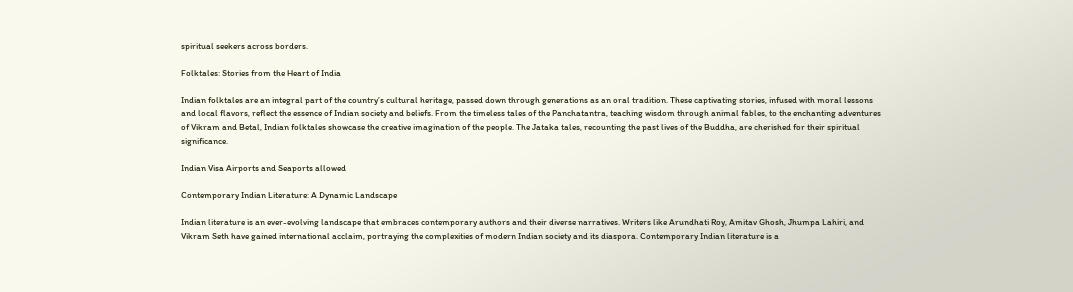spiritual seekers across borders.

Folktales: Stories from the Heart of India

Indian folktales are an integral part of the country’s cultural heritage, passed down through generations as an oral tradition. These captivating stories, infused with moral lessons and local flavors, reflect the essence of Indian society and beliefs. From the timeless tales of the Panchatantra, teaching wisdom through animal fables, to the enchanting adventures of Vikram and Betal, Indian folktales showcase the creative imagination of the people. The Jataka tales, recounting the past lives of the Buddha, are cherished for their spiritual significance.

Indian Visa Airports and Seaports allowed

Contemporary Indian Literature: A Dynamic Landscape

Indian literature is an ever-evolving landscape that embraces contemporary authors and their diverse narratives. Writers like Arundhati Roy, Amitav Ghosh, Jhumpa Lahiri, and Vikram Seth have gained international acclaim, portraying the complexities of modern Indian society and its diaspora. Contemporary Indian literature is a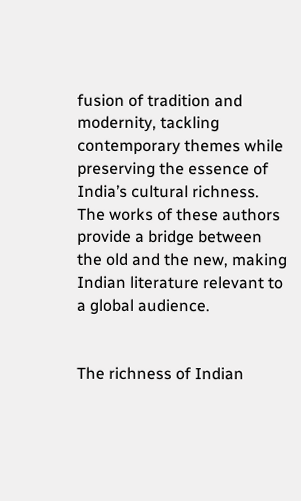fusion of tradition and modernity, tackling contemporary themes while preserving the essence of India’s cultural richness. The works of these authors provide a bridge between the old and the new, making Indian literature relevant to a global audience.


The richness of Indian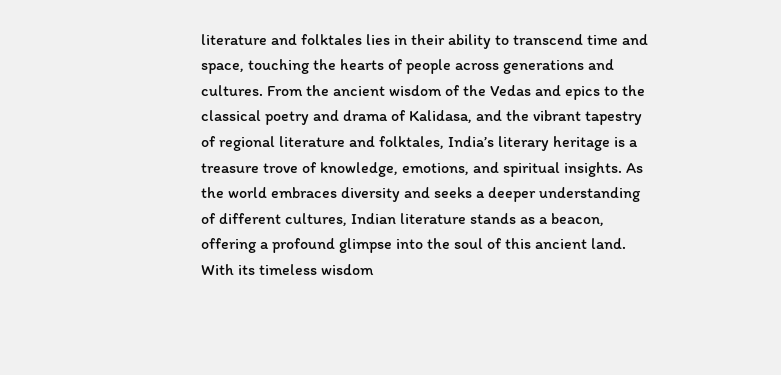literature and folktales lies in their ability to transcend time and space, touching the hearts of people across generations and cultures. From the ancient wisdom of the Vedas and epics to the classical poetry and drama of Kalidasa, and the vibrant tapestry of regional literature and folktales, India’s literary heritage is a treasure trove of knowledge, emotions, and spiritual insights. As the world embraces diversity and seeks a deeper understanding of different cultures, Indian literature stands as a beacon, offering a profound glimpse into the soul of this ancient land. With its timeless wisdom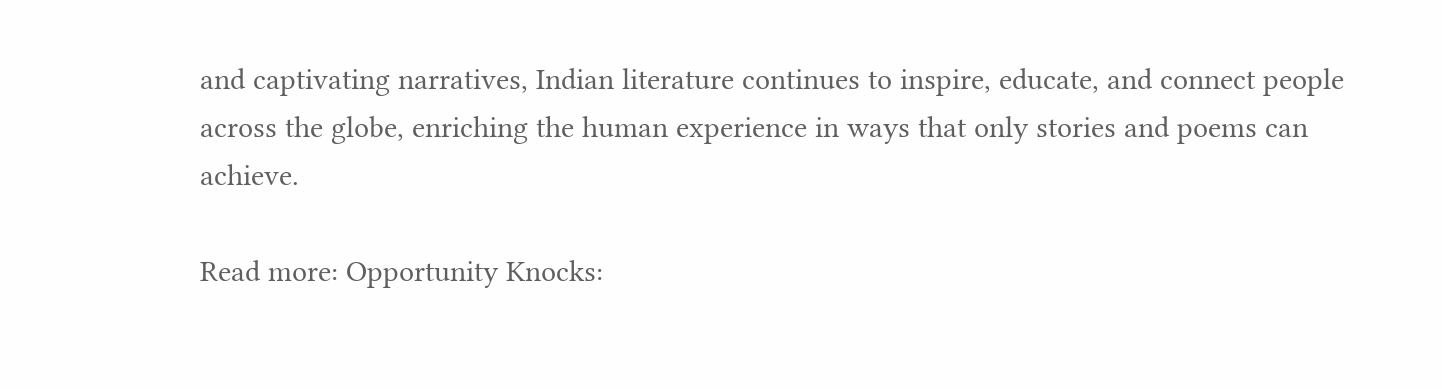and captivating narratives, Indian literature continues to inspire, educate, and connect people across the globe, enriching the human experience in ways that only stories and poems can achieve.

Read more: Opportunity Knocks: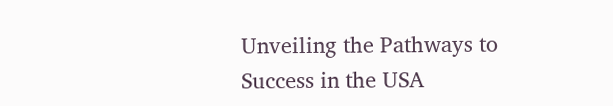Unveiling the Pathways to Success in the USA